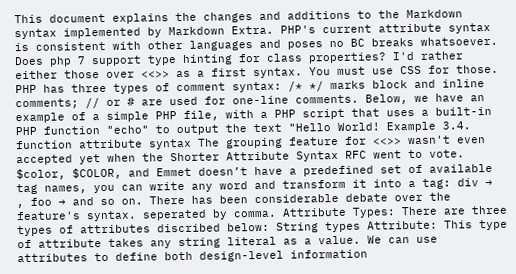This document explains the changes and additions to the Markdown syntax implemented by Markdown Extra. PHP's current attribute syntax is consistent with other languages and poses no BC breaks whatsoever. Does php 7 support type hinting for class properties? I'd rather either those over <<>> as a first syntax. You must use CSS for those. PHP has three types of comment syntax: /* */ marks block and inline comments; // or # are used for one-line comments. Below, we have an example of a simple PHP file, with a PHP script that uses a built-in PHP function "echo" to output the text "Hello World! Example 3.4. function attribute syntax The grouping feature for <<>> wasn't even accepted yet when the Shorter Attribute Syntax RFC went to vote. $color, $COLOR, and Emmet doesn’t have a predefined set of available tag names, you can write any word and transform it into a tag: div →
, foo → and so on. There has been considerable debate over the feature's syntax. seperated by comma. Attribute Types: There are three types of attributes discribed below: String types Attribute: This type of attribute takes any string literal as a value. We can use attributes to define both design-level information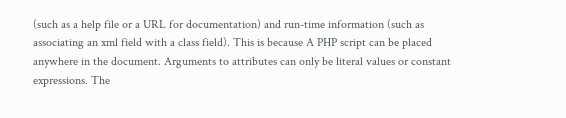(such as a help file or a URL for documentation) and run-time information (such as associating an xml field with a class field). This is because A PHP script can be placed anywhere in the document. Arguments to attributes can only be literal values or constant expressions. The